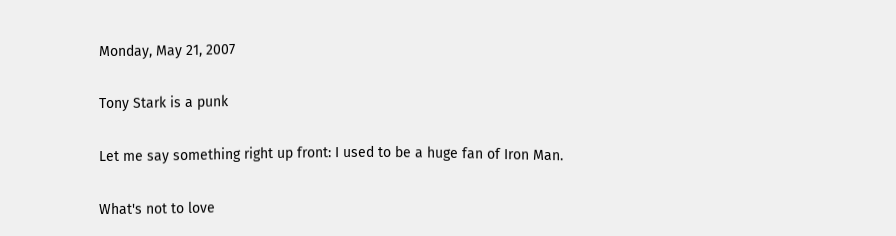Monday, May 21, 2007

Tony Stark is a punk

Let me say something right up front: I used to be a huge fan of Iron Man.

What's not to love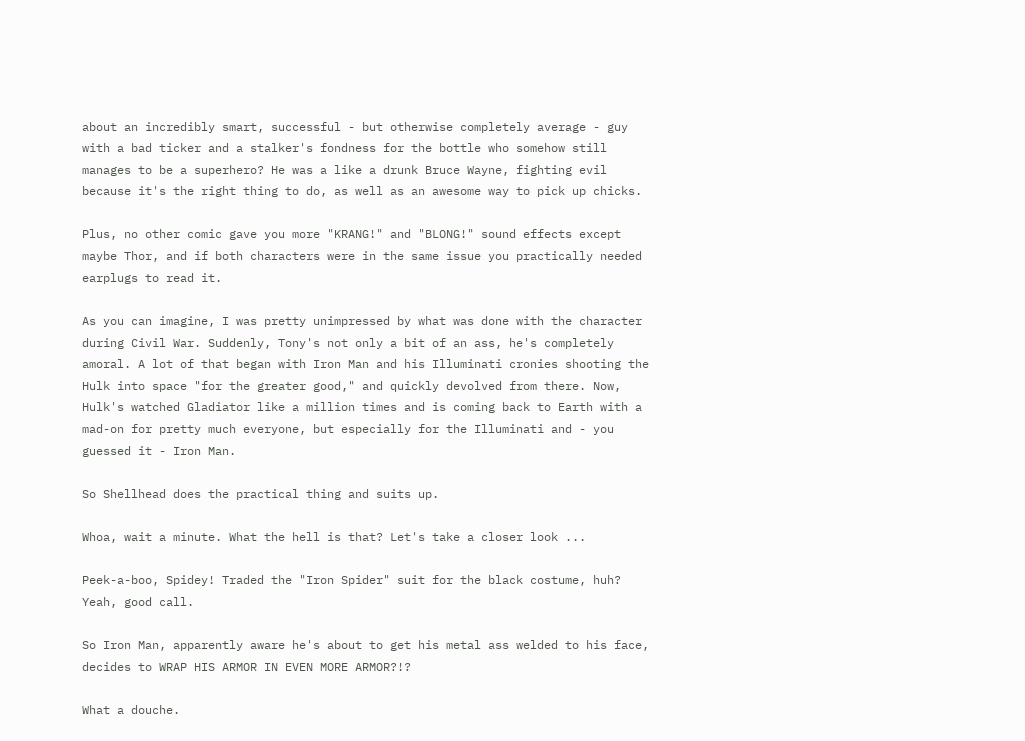about an incredibly smart, successful - but otherwise completely average - guy with a bad ticker and a stalker's fondness for the bottle who somehow still manages to be a superhero? He was a like a drunk Bruce Wayne, fighting evil because it's the right thing to do, as well as an awesome way to pick up chicks.

Plus, no other comic gave you more "KRANG!" and "BLONG!" sound effects except maybe Thor, and if both characters were in the same issue you practically needed earplugs to read it.

As you can imagine, I was pretty unimpressed by what was done with the character during Civil War. Suddenly, Tony's not only a bit of an ass, he's completely amoral. A lot of that began with Iron Man and his Illuminati cronies shooting the Hulk into space "for the greater good," and quickly devolved from there. Now, Hulk's watched Gladiator like a million times and is coming back to Earth with a mad-on for pretty much everyone, but especially for the Illuminati and - you guessed it - Iron Man.

So Shellhead does the practical thing and suits up.

Whoa, wait a minute. What the hell is that? Let's take a closer look ...

Peek-a-boo, Spidey! Traded the "Iron Spider" suit for the black costume, huh? Yeah, good call.

So Iron Man, apparently aware he's about to get his metal ass welded to his face, decides to WRAP HIS ARMOR IN EVEN MORE ARMOR?!?

What a douche.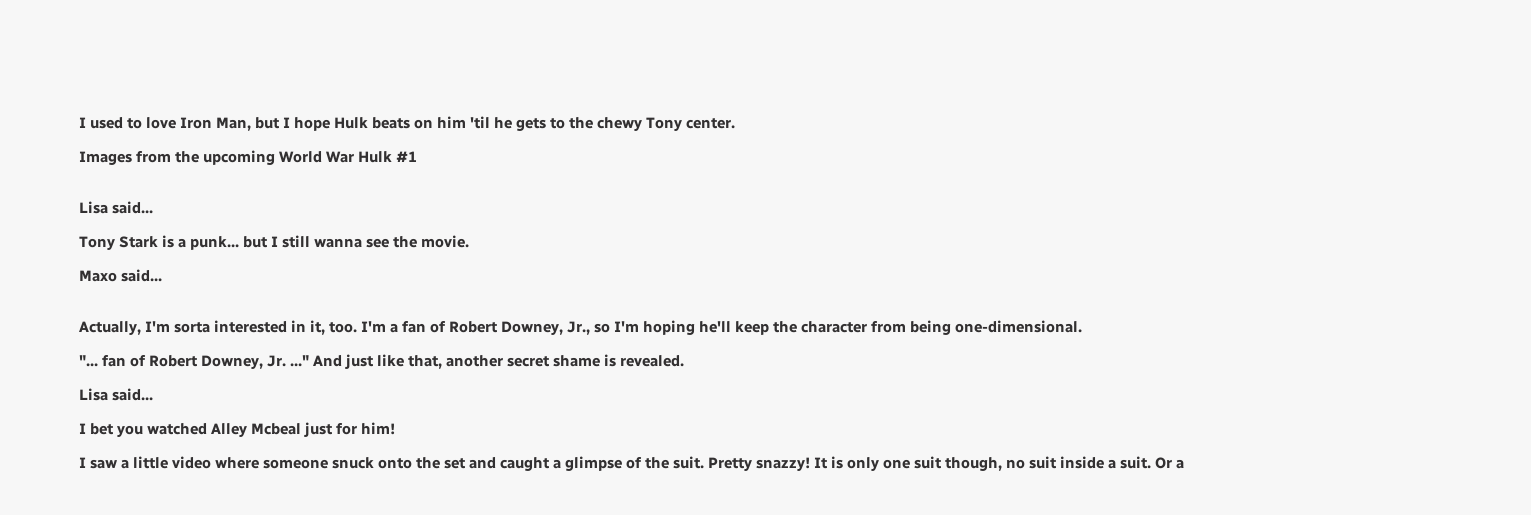I used to love Iron Man, but I hope Hulk beats on him 'til he gets to the chewy Tony center.

Images from the upcoming World War Hulk #1


Lisa said...

Tony Stark is a punk... but I still wanna see the movie.

Maxo said...


Actually, I'm sorta interested in it, too. I'm a fan of Robert Downey, Jr., so I'm hoping he'll keep the character from being one-dimensional.

"... fan of Robert Downey, Jr. ..." And just like that, another secret shame is revealed.

Lisa said...

I bet you watched Alley Mcbeal just for him!

I saw a little video where someone snuck onto the set and caught a glimpse of the suit. Pretty snazzy! It is only one suit though, no suit inside a suit. Or a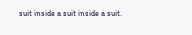suit inside a suit inside a suit.